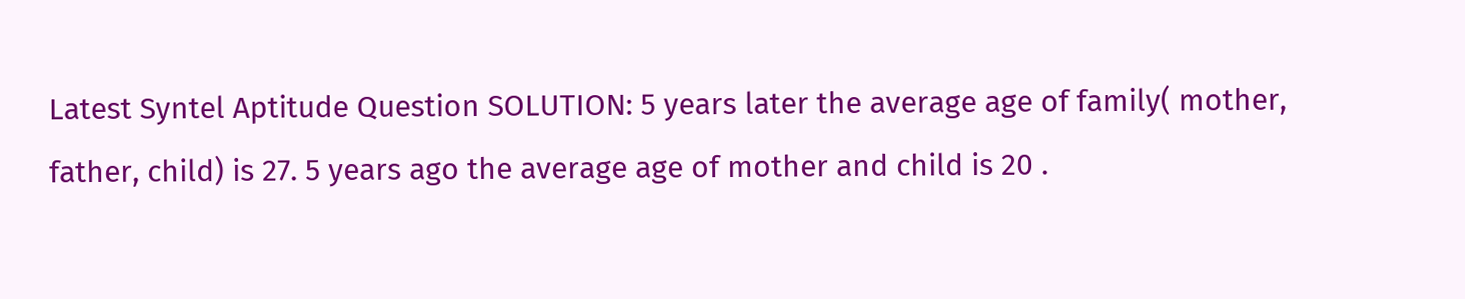Latest Syntel Aptitude Question SOLUTION: 5 years later the average age of family( mother, father, child) is 27. 5 years ago the average age of mother and child is 20 .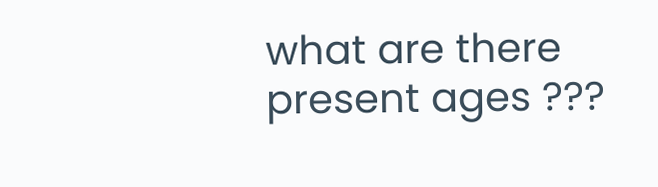what are there present ages ???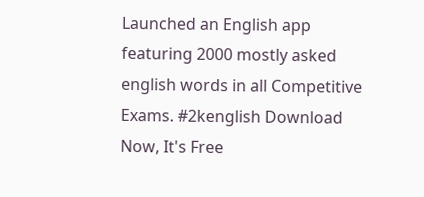Launched an English app featuring 2000 mostly asked english words in all Competitive Exams. #2kenglish Download Now, It's Free